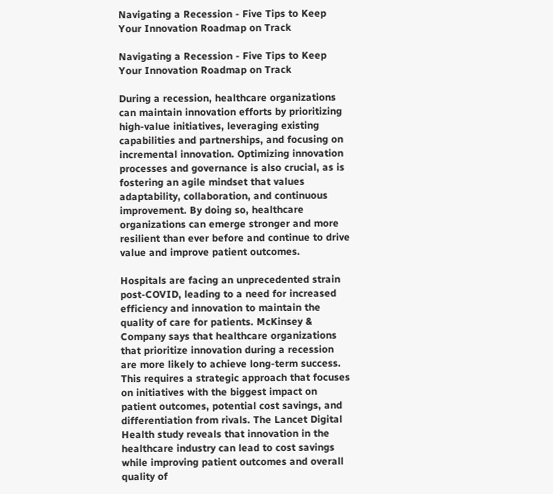Navigating a Recession - Five Tips to Keep Your Innovation Roadmap on Track

Navigating a Recession - Five Tips to Keep Your Innovation Roadmap on Track

During a recession, healthcare organizations can maintain innovation efforts by prioritizing high-value initiatives, leveraging existing capabilities and partnerships, and focusing on incremental innovation. Optimizing innovation processes and governance is also crucial, as is fostering an agile mindset that values adaptability, collaboration, and continuous improvement. By doing so, healthcare organizations can emerge stronger and more resilient than ever before and continue to drive value and improve patient outcomes.

Hospitals are facing an unprecedented strain post-COVID, leading to a need for increased efficiency and innovation to maintain the quality of care for patients. McKinsey & Company says that healthcare organizations that prioritize innovation during a recession are more likely to achieve long-term success. This requires a strategic approach that focuses on initiatives with the biggest impact on patient outcomes, potential cost savings, and differentiation from rivals. The Lancet Digital Health study reveals that innovation in the healthcare industry can lead to cost savings while improving patient outcomes and overall quality of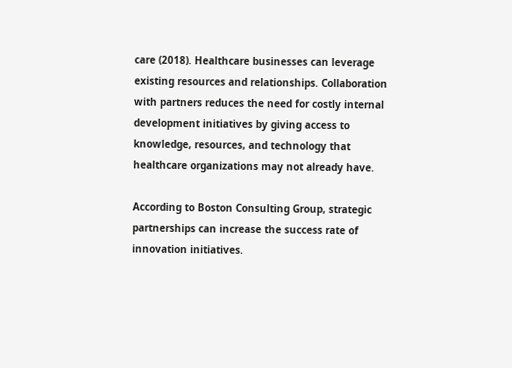care (2018). Healthcare businesses can leverage existing resources and relationships. Collaboration with partners reduces the need for costly internal development initiatives by giving access to knowledge, resources, and technology that healthcare organizations may not already have.

According to Boston Consulting Group, strategic partnerships can increase the success rate of innovation initiatives.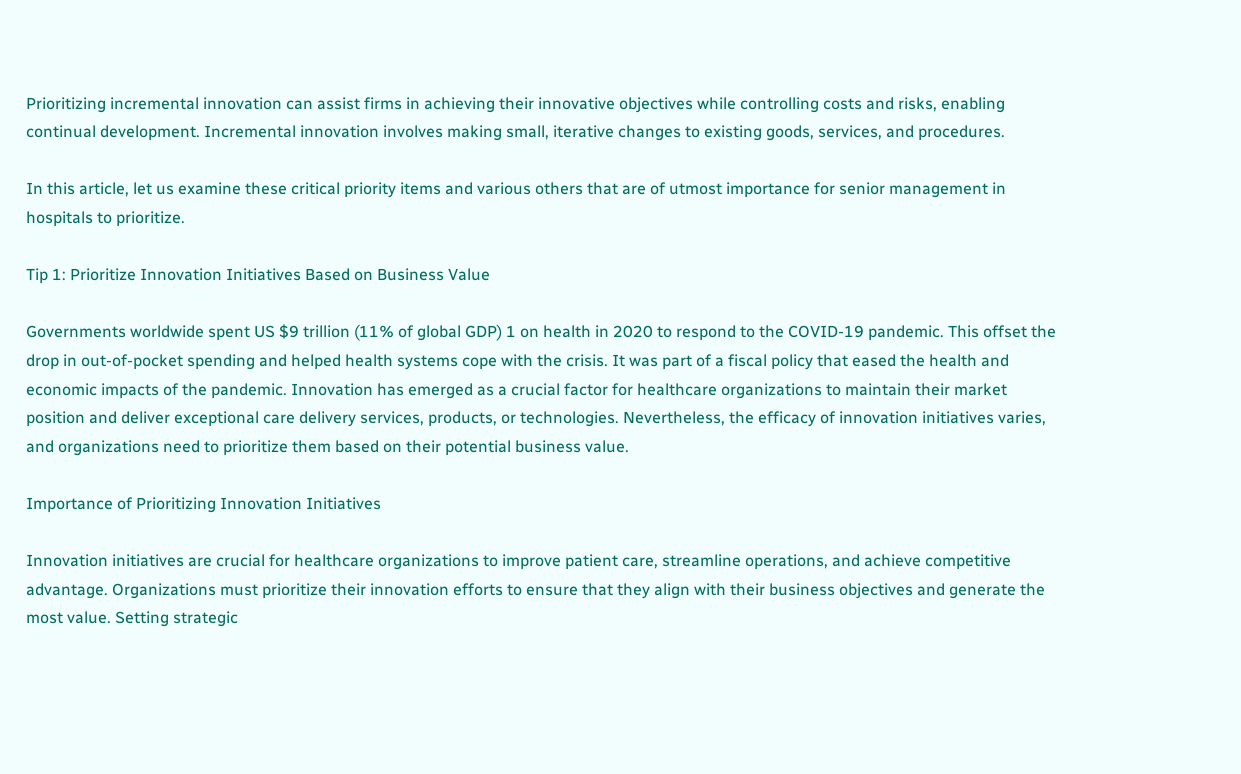Prioritizing incremental innovation can assist firms in achieving their innovative objectives while controlling costs and risks, enabling continual development. Incremental innovation involves making small, iterative changes to existing goods, services, and procedures.

In this article, let us examine these critical priority items and various others that are of utmost importance for senior management in hospitals to prioritize.

Tip 1: Prioritize Innovation Initiatives Based on Business Value

Governments worldwide spent US $9 trillion (11% of global GDP) 1 on health in 2020 to respond to the COVID-19 pandemic. This offset the drop in out-of-pocket spending and helped health systems cope with the crisis. It was part of a fiscal policy that eased the health and economic impacts of the pandemic. Innovation has emerged as a crucial factor for healthcare organizations to maintain their market position and deliver exceptional care delivery services, products, or technologies. Nevertheless, the efficacy of innovation initiatives varies, and organizations need to prioritize them based on their potential business value.

Importance of Prioritizing Innovation Initiatives

Innovation initiatives are crucial for healthcare organizations to improve patient care, streamline operations, and achieve competitive advantage. Organizations must prioritize their innovation efforts to ensure that they align with their business objectives and generate the most value. Setting strategic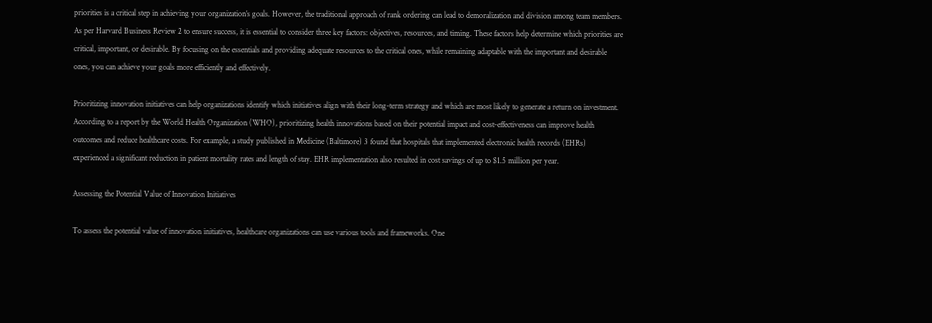priorities is a critical step in achieving your organization’s goals. However, the traditional approach of rank ordering can lead to demoralization and division among team members. As per Harvard Business Review 2 to ensure success, it is essential to consider three key factors: objectives, resources, and timing. These factors help determine which priorities are critical, important, or desirable. By focusing on the essentials and providing adequate resources to the critical ones, while remaining adaptable with the important and desirable ones, you can achieve your goals more efficiently and effectively.

Prioritizing innovation initiatives can help organizations identify which initiatives align with their long-term strategy and which are most likely to generate a return on investment. According to a report by the World Health Organization (WHO), prioritizing health innovations based on their potential impact and cost-effectiveness can improve health outcomes and reduce healthcare costs. For example, a study published in Medicine (Baltimore) 3 found that hospitals that implemented electronic health records (EHRs) experienced a significant reduction in patient mortality rates and length of stay. EHR implementation also resulted in cost savings of up to $1.5 million per year.

Assessing the Potential Value of Innovation Initiatives

To assess the potential value of innovation initiatives, healthcare organizations can use various tools and frameworks. One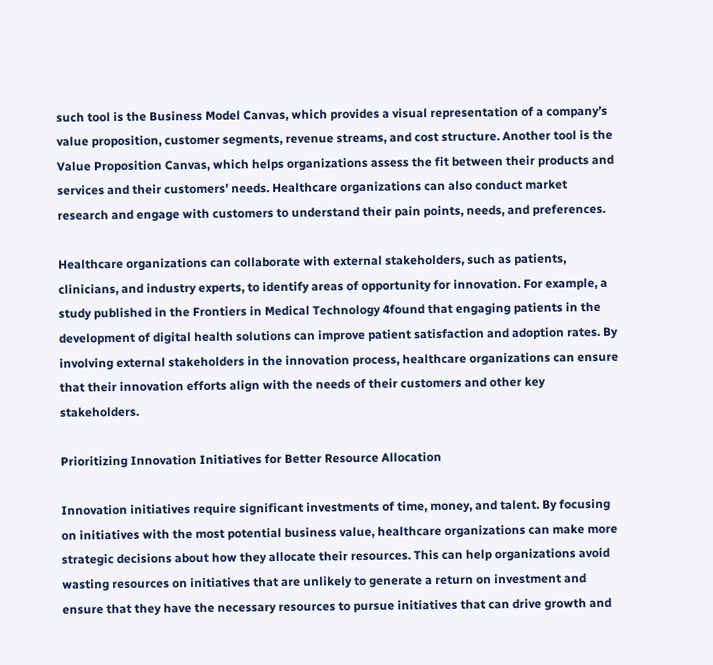such tool is the Business Model Canvas, which provides a visual representation of a company’s value proposition, customer segments, revenue streams, and cost structure. Another tool is the Value Proposition Canvas, which helps organizations assess the fit between their products and services and their customers’ needs. Healthcare organizations can also conduct market research and engage with customers to understand their pain points, needs, and preferences.

Healthcare organizations can collaborate with external stakeholders, such as patients, clinicians, and industry experts, to identify areas of opportunity for innovation. For example, a study published in the Frontiers in Medical Technology 4found that engaging patients in the development of digital health solutions can improve patient satisfaction and adoption rates. By involving external stakeholders in the innovation process, healthcare organizations can ensure that their innovation efforts align with the needs of their customers and other key stakeholders.

Prioritizing Innovation Initiatives for Better Resource Allocation

Innovation initiatives require significant investments of time, money, and talent. By focusing on initiatives with the most potential business value, healthcare organizations can make more strategic decisions about how they allocate their resources. This can help organizations avoid wasting resources on initiatives that are unlikely to generate a return on investment and ensure that they have the necessary resources to pursue initiatives that can drive growth and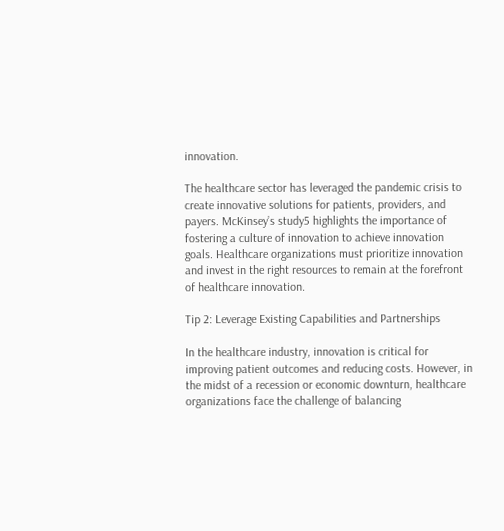innovation.

The healthcare sector has leveraged the pandemic crisis to create innovative solutions for patients, providers, and payers. McKinsey’s study5 highlights the importance of fostering a culture of innovation to achieve innovation goals. Healthcare organizations must prioritize innovation and invest in the right resources to remain at the forefront of healthcare innovation.

Tip 2: Leverage Existing Capabilities and Partnerships

In the healthcare industry, innovation is critical for improving patient outcomes and reducing costs. However, in the midst of a recession or economic downturn, healthcare organizations face the challenge of balancing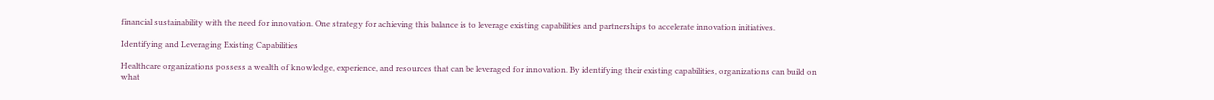financial sustainability with the need for innovation. One strategy for achieving this balance is to leverage existing capabilities and partnerships to accelerate innovation initiatives.

Identifying and Leveraging Existing Capabilities

Healthcare organizations possess a wealth of knowledge, experience, and resources that can be leveraged for innovation. By identifying their existing capabilities, organizations can build on what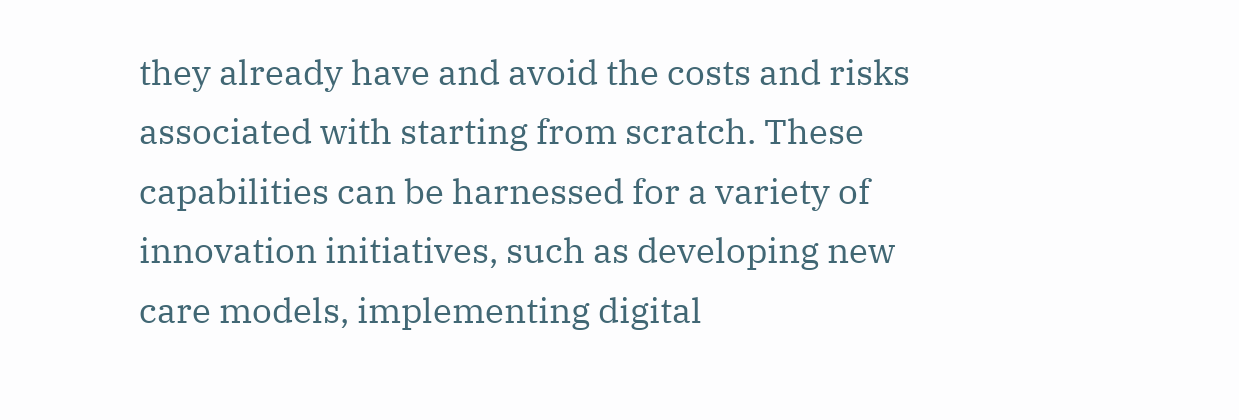they already have and avoid the costs and risks associated with starting from scratch. These capabilities can be harnessed for a variety of innovation initiatives, such as developing new care models, implementing digital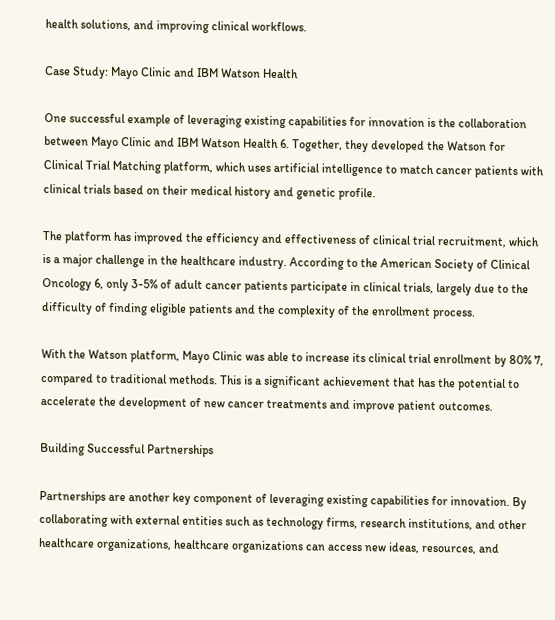health solutions, and improving clinical workflows.

Case Study: Mayo Clinic and IBM Watson Health

One successful example of leveraging existing capabilities for innovation is the collaboration between Mayo Clinic and IBM Watson Health 6. Together, they developed the Watson for Clinical Trial Matching platform, which uses artificial intelligence to match cancer patients with clinical trials based on their medical history and genetic profile.

The platform has improved the efficiency and effectiveness of clinical trial recruitment, which is a major challenge in the healthcare industry. According to the American Society of Clinical Oncology 6, only 3-5% of adult cancer patients participate in clinical trials, largely due to the difficulty of finding eligible patients and the complexity of the enrollment process.

With the Watson platform, Mayo Clinic was able to increase its clinical trial enrollment by 80% 7, compared to traditional methods. This is a significant achievement that has the potential to accelerate the development of new cancer treatments and improve patient outcomes.

Building Successful Partnerships

Partnerships are another key component of leveraging existing capabilities for innovation. By collaborating with external entities such as technology firms, research institutions, and other healthcare organizations, healthcare organizations can access new ideas, resources, and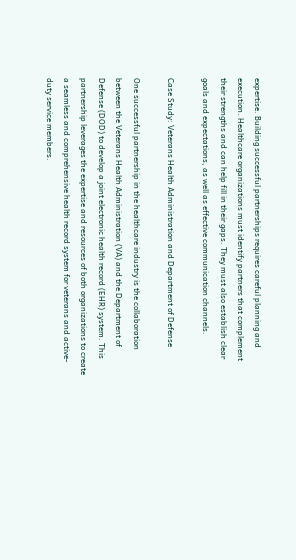expertise. Building successful partnerships requires careful planning and execution. Healthcare organizations must identify partners that complement their strengths and can help fill in their gaps. They must also establish clear goals and expectations, as well as effective communication channels.

Case Study: Veterans Health Administration and Department of Defense

One successful partnership in the healthcare industry is the collaboration between the Veterans Health Administration (VA) and the Department of Defense (DOD) to develop a joint electronic health record (EHR) system. This partnership leverages the expertise and resources of both organizations to create a seamless and comprehensive health record system for veterans and active-duty service members.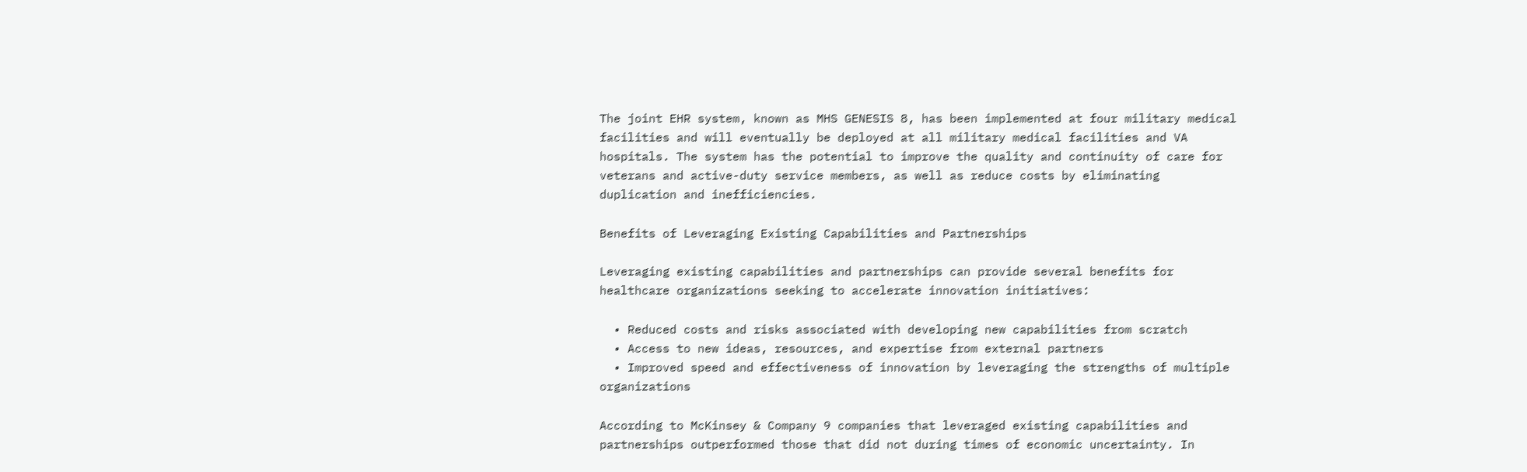The joint EHR system, known as MHS GENESIS 8, has been implemented at four military medical facilities and will eventually be deployed at all military medical facilities and VA hospitals. The system has the potential to improve the quality and continuity of care for veterans and active-duty service members, as well as reduce costs by eliminating duplication and inefficiencies.

Benefits of Leveraging Existing Capabilities and Partnerships

Leveraging existing capabilities and partnerships can provide several benefits for healthcare organizations seeking to accelerate innovation initiatives:

  • Reduced costs and risks associated with developing new capabilities from scratch
  • Access to new ideas, resources, and expertise from external partners
  • Improved speed and effectiveness of innovation by leveraging the strengths of multiple organizations

According to McKinsey & Company 9 companies that leveraged existing capabilities and partnerships outperformed those that did not during times of economic uncertainty. In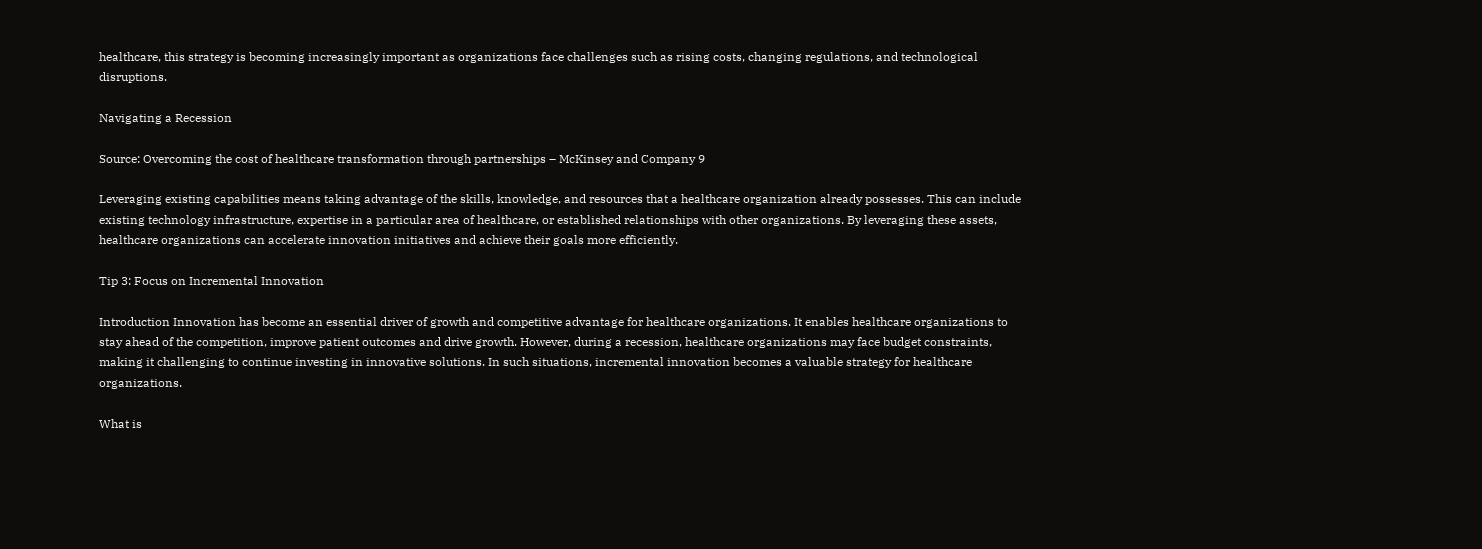healthcare, this strategy is becoming increasingly important as organizations face challenges such as rising costs, changing regulations, and technological disruptions.

Navigating a Recession

Source: Overcoming the cost of healthcare transformation through partnerships – McKinsey and Company 9

Leveraging existing capabilities means taking advantage of the skills, knowledge, and resources that a healthcare organization already possesses. This can include existing technology infrastructure, expertise in a particular area of healthcare, or established relationships with other organizations. By leveraging these assets, healthcare organizations can accelerate innovation initiatives and achieve their goals more efficiently.

Tip 3: Focus on Incremental Innovation

Introduction Innovation has become an essential driver of growth and competitive advantage for healthcare organizations. It enables healthcare organizations to stay ahead of the competition, improve patient outcomes and drive growth. However, during a recession, healthcare organizations may face budget constraints, making it challenging to continue investing in innovative solutions. In such situations, incremental innovation becomes a valuable strategy for healthcare organizations.

What is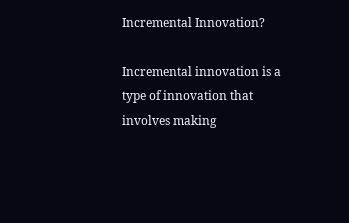Incremental Innovation?

Incremental innovation is a type of innovation that involves making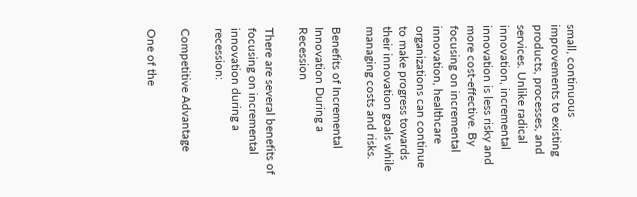small, continuous improvements to existing products, processes, and services. Unlike radical innovation, incremental innovation is less risky and more cost-effective. By focusing on incremental innovation, healthcare organizations can continue to make progress towards their innovation goals while managing costs and risks.

Benefits of Incremental Innovation During a Recession

There are several benefits of focusing on incremental innovation during a recession:

Competitive Advantage

One of the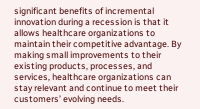significant benefits of incremental innovation during a recession is that it allows healthcare organizations to maintain their competitive advantage. By making small improvements to their existing products, processes, and services, healthcare organizations can stay relevant and continue to meet their customers’ evolving needs.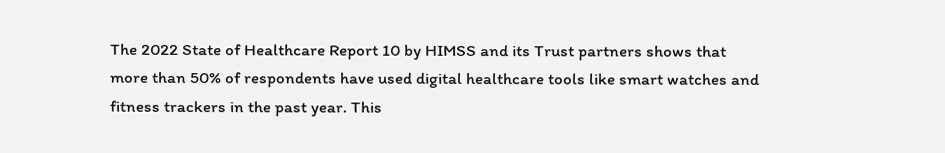The 2022 State of Healthcare Report 10 by HIMSS and its Trust partners shows that more than 50% of respondents have used digital healthcare tools like smart watches and fitness trackers in the past year. This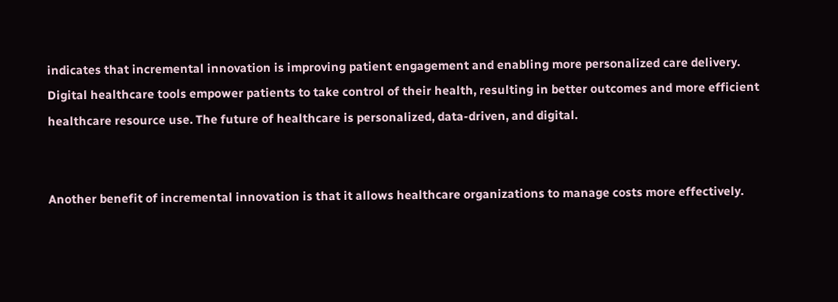indicates that incremental innovation is improving patient engagement and enabling more personalized care delivery. Digital healthcare tools empower patients to take control of their health, resulting in better outcomes and more efficient healthcare resource use. The future of healthcare is personalized, data-driven, and digital.


Another benefit of incremental innovation is that it allows healthcare organizations to manage costs more effectively.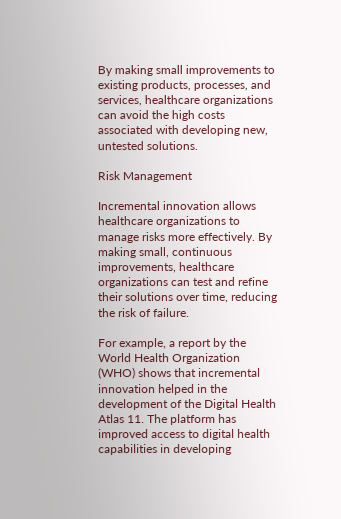By making small improvements to existing products, processes, and services, healthcare organizations can avoid the high costs associated with developing new, untested solutions.

Risk Management

Incremental innovation allows healthcare organizations to manage risks more effectively. By making small, continuous improvements, healthcare organizations can test and refine their solutions over time, reducing the risk of failure.

For example, a report by the World Health Organization (WHO) shows that incremental innovation helped in the development of the Digital Health Atlas 11. The platform has improved access to digital health capabilities in developing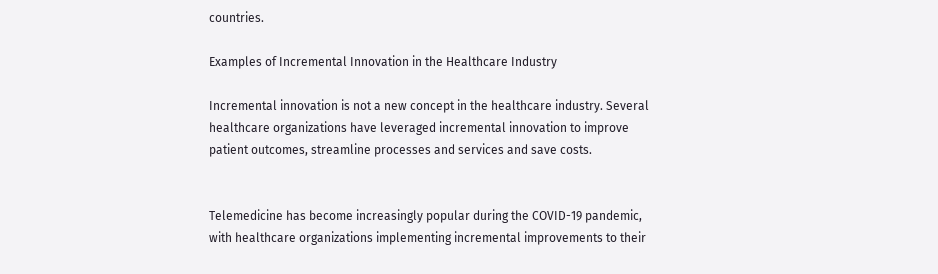countries.

Examples of Incremental Innovation in the Healthcare Industry

Incremental innovation is not a new concept in the healthcare industry. Several healthcare organizations have leveraged incremental innovation to improve patient outcomes, streamline processes and services and save costs.


Telemedicine has become increasingly popular during the COVID-19 pandemic, with healthcare organizations implementing incremental improvements to their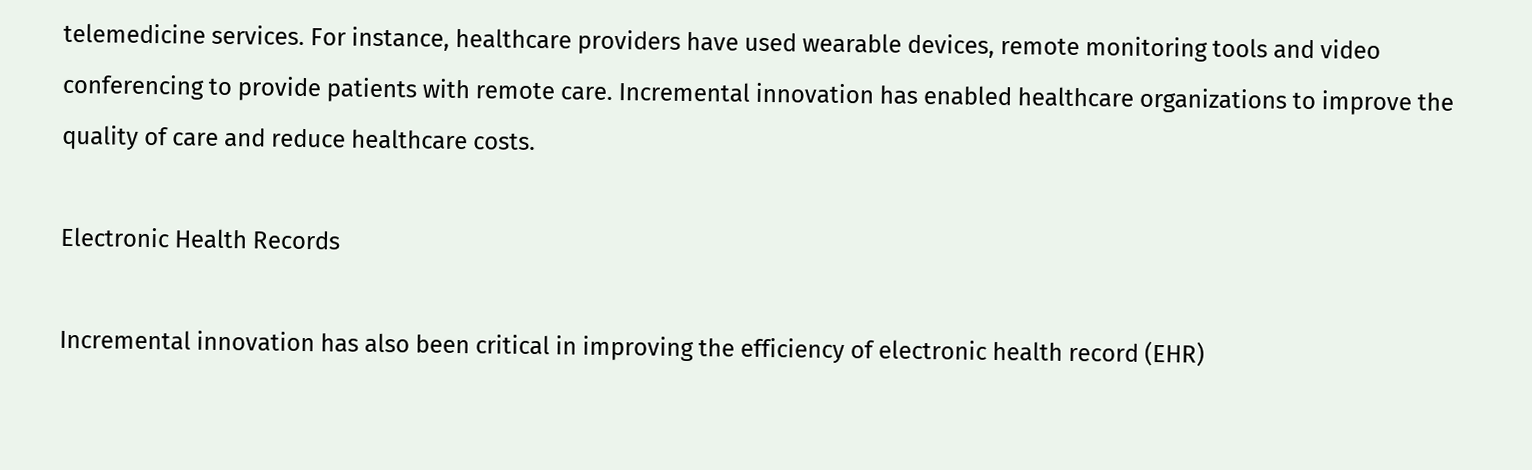telemedicine services. For instance, healthcare providers have used wearable devices, remote monitoring tools and video conferencing to provide patients with remote care. Incremental innovation has enabled healthcare organizations to improve the quality of care and reduce healthcare costs.

Electronic Health Records

Incremental innovation has also been critical in improving the efficiency of electronic health record (EHR)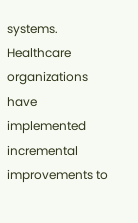systems. Healthcare organizations have implemented incremental improvements to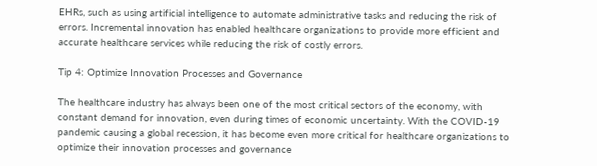EHRs, such as using artificial intelligence to automate administrative tasks and reducing the risk of errors. Incremental innovation has enabled healthcare organizations to provide more efficient and accurate healthcare services while reducing the risk of costly errors.

Tip 4: Optimize Innovation Processes and Governance

The healthcare industry has always been one of the most critical sectors of the economy, with constant demand for innovation, even during times of economic uncertainty. With the COVID-19 pandemic causing a global recession, it has become even more critical for healthcare organizations to optimize their innovation processes and governance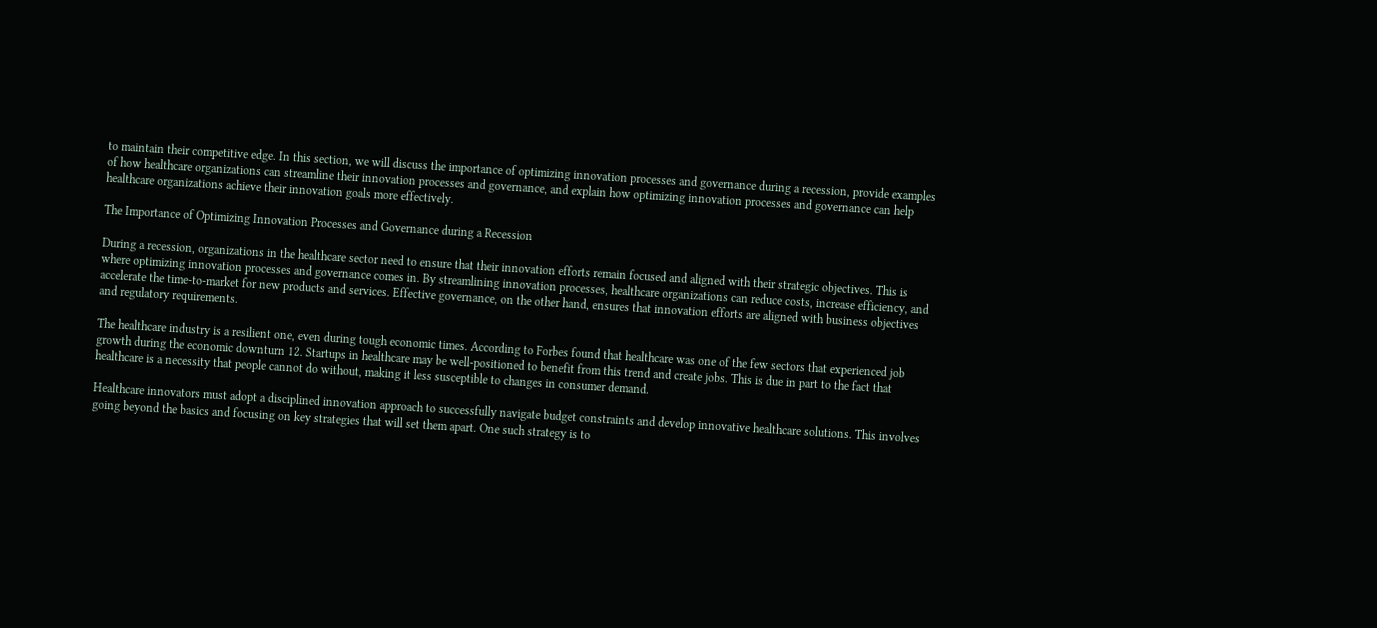to maintain their competitive edge. In this section, we will discuss the importance of optimizing innovation processes and governance during a recession, provide examples of how healthcare organizations can streamline their innovation processes and governance, and explain how optimizing innovation processes and governance can help healthcare organizations achieve their innovation goals more effectively.

The Importance of Optimizing Innovation Processes and Governance during a Recession

During a recession, organizations in the healthcare sector need to ensure that their innovation efforts remain focused and aligned with their strategic objectives. This is where optimizing innovation processes and governance comes in. By streamlining innovation processes, healthcare organizations can reduce costs, increase efficiency, and accelerate the time-to-market for new products and services. Effective governance, on the other hand, ensures that innovation efforts are aligned with business objectives and regulatory requirements.

The healthcare industry is a resilient one, even during tough economic times. According to Forbes found that healthcare was one of the few sectors that experienced job growth during the economic downturn 12. Startups in healthcare may be well-positioned to benefit from this trend and create jobs. This is due in part to the fact that healthcare is a necessity that people cannot do without, making it less susceptible to changes in consumer demand.

Healthcare innovators must adopt a disciplined innovation approach to successfully navigate budget constraints and develop innovative healthcare solutions. This involves going beyond the basics and focusing on key strategies that will set them apart. One such strategy is to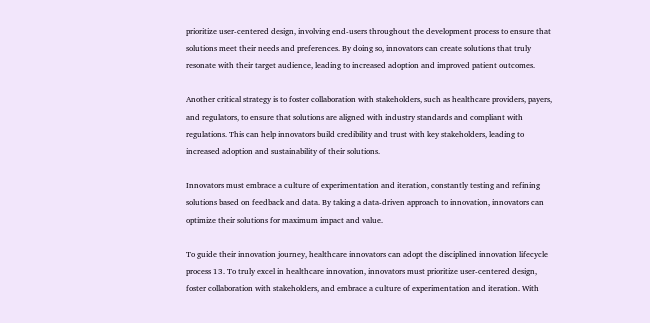prioritize user-centered design, involving end-users throughout the development process to ensure that solutions meet their needs and preferences. By doing so, innovators can create solutions that truly resonate with their target audience, leading to increased adoption and improved patient outcomes.

Another critical strategy is to foster collaboration with stakeholders, such as healthcare providers, payers, and regulators, to ensure that solutions are aligned with industry standards and compliant with regulations. This can help innovators build credibility and trust with key stakeholders, leading to increased adoption and sustainability of their solutions.

Innovators must embrace a culture of experimentation and iteration, constantly testing and refining solutions based on feedback and data. By taking a data-driven approach to innovation, innovators can optimize their solutions for maximum impact and value.

To guide their innovation journey, healthcare innovators can adopt the disciplined innovation lifecycle process 13. To truly excel in healthcare innovation, innovators must prioritize user-centered design, foster collaboration with stakeholders, and embrace a culture of experimentation and iteration. With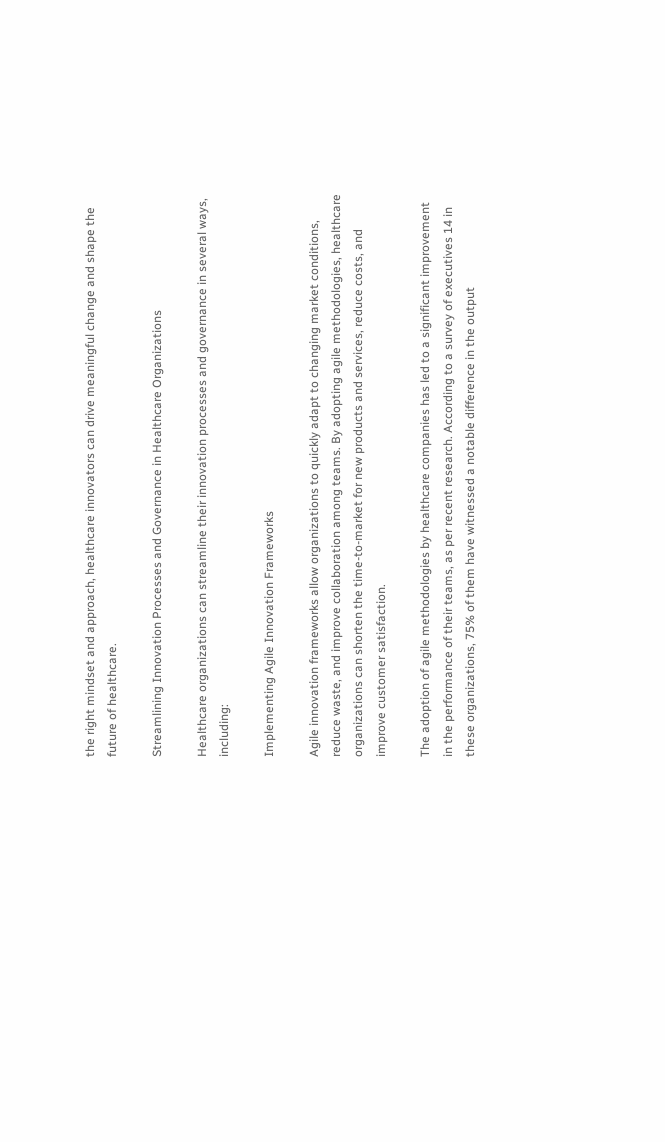the right mindset and approach, healthcare innovators can drive meaningful change and shape the future of healthcare.

Streamlining Innovation Processes and Governance in Healthcare Organizations

Healthcare organizations can streamline their innovation processes and governance in several ways, including:

Implementing Agile Innovation Frameworks

Agile innovation frameworks allow organizations to quickly adapt to changing market conditions, reduce waste, and improve collaboration among teams. By adopting agile methodologies, healthcare organizations can shorten the time-to-market for new products and services, reduce costs, and improve customer satisfaction.

The adoption of agile methodologies by healthcare companies has led to a significant improvement in the performance of their teams, as per recent research. According to a survey of executives 14 in these organizations, 75% of them have witnessed a notable difference in the output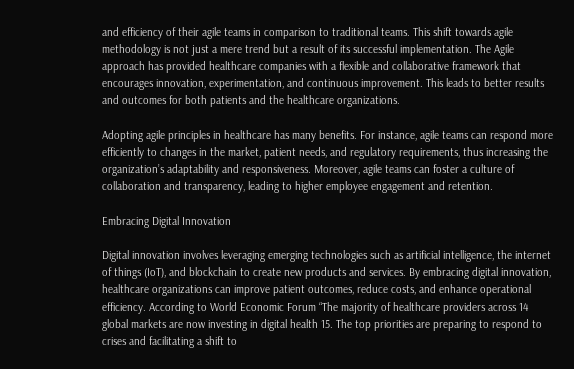and efficiency of their agile teams in comparison to traditional teams. This shift towards agile methodology is not just a mere trend but a result of its successful implementation. The Agile approach has provided healthcare companies with a flexible and collaborative framework that encourages innovation, experimentation, and continuous improvement. This leads to better results and outcomes for both patients and the healthcare organizations.

Adopting agile principles in healthcare has many benefits. For instance, agile teams can respond more efficiently to changes in the market, patient needs, and regulatory requirements, thus increasing the organization’s adaptability and responsiveness. Moreover, agile teams can foster a culture of collaboration and transparency, leading to higher employee engagement and retention.

Embracing Digital Innovation

Digital innovation involves leveraging emerging technologies such as artificial intelligence, the internet of things (IoT), and blockchain to create new products and services. By embracing digital innovation, healthcare organizations can improve patient outcomes, reduce costs, and enhance operational efficiency. According to World Economic Forum “The majority of healthcare providers across 14 global markets are now investing in digital health 15. The top priorities are preparing to respond to crises and facilitating a shift to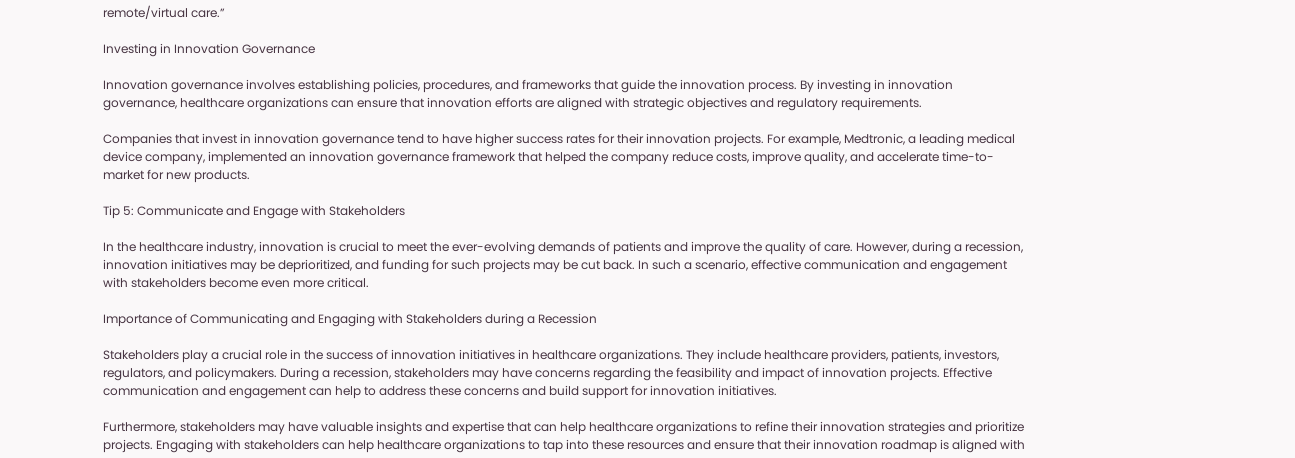remote/virtual care.”

Investing in Innovation Governance

Innovation governance involves establishing policies, procedures, and frameworks that guide the innovation process. By investing in innovation governance, healthcare organizations can ensure that innovation efforts are aligned with strategic objectives and regulatory requirements.

Companies that invest in innovation governance tend to have higher success rates for their innovation projects. For example, Medtronic, a leading medical device company, implemented an innovation governance framework that helped the company reduce costs, improve quality, and accelerate time-to-market for new products.

Tip 5: Communicate and Engage with Stakeholders

In the healthcare industry, innovation is crucial to meet the ever-evolving demands of patients and improve the quality of care. However, during a recession, innovation initiatives may be deprioritized, and funding for such projects may be cut back. In such a scenario, effective communication and engagement with stakeholders become even more critical.

Importance of Communicating and Engaging with Stakeholders during a Recession

Stakeholders play a crucial role in the success of innovation initiatives in healthcare organizations. They include healthcare providers, patients, investors, regulators, and policymakers. During a recession, stakeholders may have concerns regarding the feasibility and impact of innovation projects. Effective communication and engagement can help to address these concerns and build support for innovation initiatives.

Furthermore, stakeholders may have valuable insights and expertise that can help healthcare organizations to refine their innovation strategies and prioritize projects. Engaging with stakeholders can help healthcare organizations to tap into these resources and ensure that their innovation roadmap is aligned with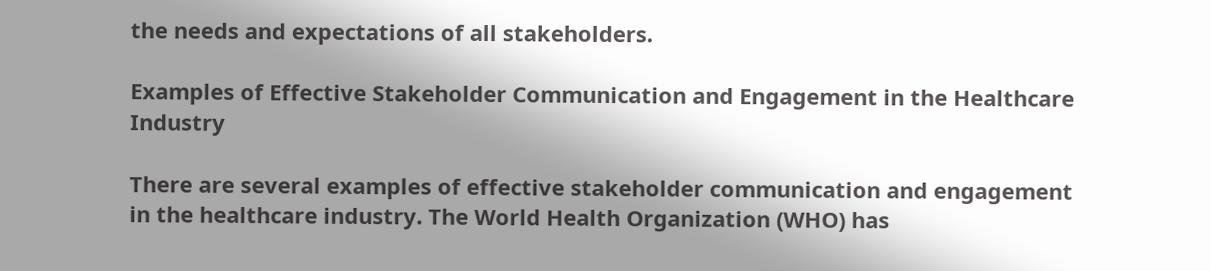the needs and expectations of all stakeholders.

Examples of Effective Stakeholder Communication and Engagement in the Healthcare Industry

There are several examples of effective stakeholder communication and engagement in the healthcare industry. The World Health Organization (WHO) has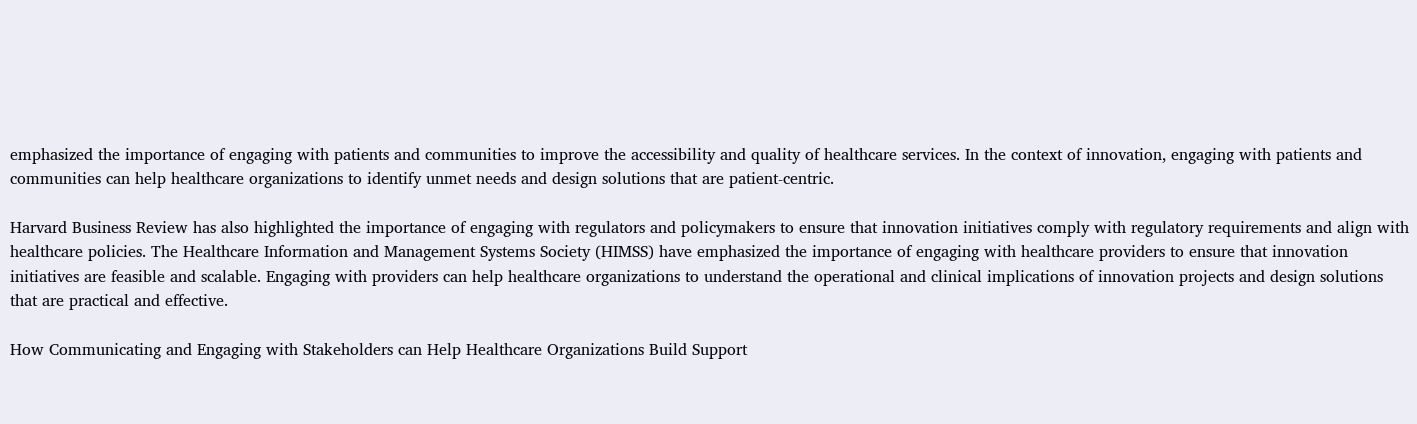emphasized the importance of engaging with patients and communities to improve the accessibility and quality of healthcare services. In the context of innovation, engaging with patients and communities can help healthcare organizations to identify unmet needs and design solutions that are patient-centric.

Harvard Business Review has also highlighted the importance of engaging with regulators and policymakers to ensure that innovation initiatives comply with regulatory requirements and align with healthcare policies. The Healthcare Information and Management Systems Society (HIMSS) have emphasized the importance of engaging with healthcare providers to ensure that innovation initiatives are feasible and scalable. Engaging with providers can help healthcare organizations to understand the operational and clinical implications of innovation projects and design solutions that are practical and effective.

How Communicating and Engaging with Stakeholders can Help Healthcare Organizations Build Support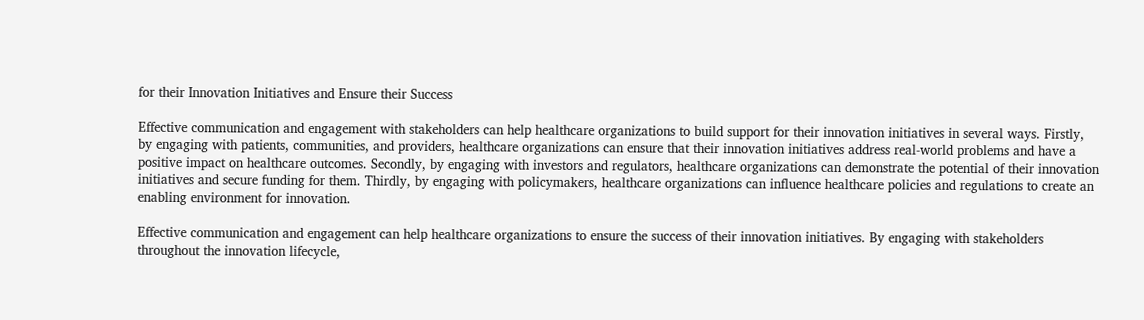for their Innovation Initiatives and Ensure their Success

Effective communication and engagement with stakeholders can help healthcare organizations to build support for their innovation initiatives in several ways. Firstly, by engaging with patients, communities, and providers, healthcare organizations can ensure that their innovation initiatives address real-world problems and have a positive impact on healthcare outcomes. Secondly, by engaging with investors and regulators, healthcare organizations can demonstrate the potential of their innovation initiatives and secure funding for them. Thirdly, by engaging with policymakers, healthcare organizations can influence healthcare policies and regulations to create an enabling environment for innovation.

Effective communication and engagement can help healthcare organizations to ensure the success of their innovation initiatives. By engaging with stakeholders throughout the innovation lifecycle,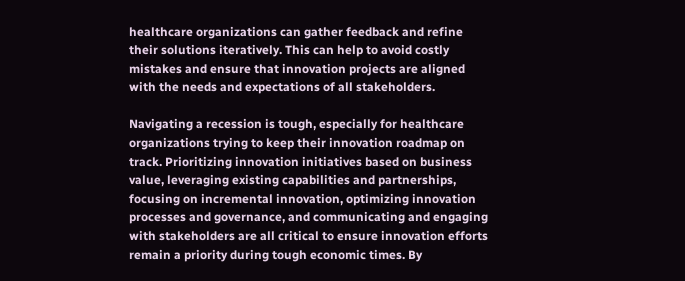healthcare organizations can gather feedback and refine their solutions iteratively. This can help to avoid costly mistakes and ensure that innovation projects are aligned with the needs and expectations of all stakeholders.

Navigating a recession is tough, especially for healthcare organizations trying to keep their innovation roadmap on track. Prioritizing innovation initiatives based on business value, leveraging existing capabilities and partnerships, focusing on incremental innovation, optimizing innovation processes and governance, and communicating and engaging with stakeholders are all critical to ensure innovation efforts remain a priority during tough economic times. By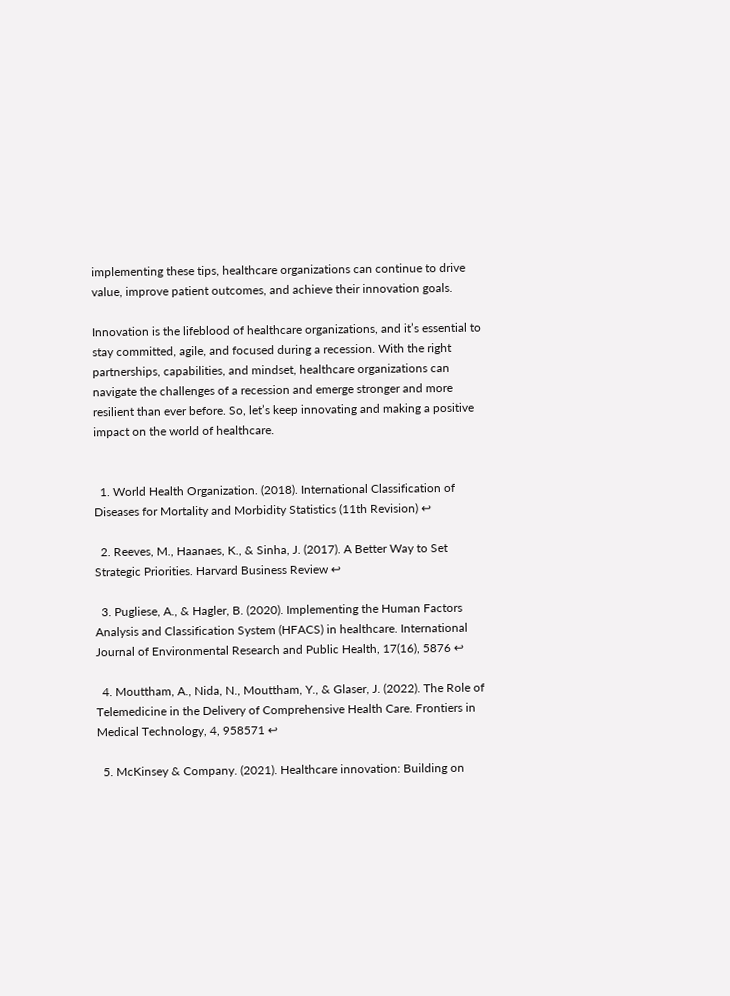implementing these tips, healthcare organizations can continue to drive value, improve patient outcomes, and achieve their innovation goals.

Innovation is the lifeblood of healthcare organizations, and it’s essential to stay committed, agile, and focused during a recession. With the right partnerships, capabilities, and mindset, healthcare organizations can navigate the challenges of a recession and emerge stronger and more resilient than ever before. So, let’s keep innovating and making a positive impact on the world of healthcare.


  1. World Health Organization. (2018). International Classification of Diseases for Mortality and Morbidity Statistics (11th Revision) ↩

  2. Reeves, M., Haanaes, K., & Sinha, J. (2017). A Better Way to Set Strategic Priorities. Harvard Business Review ↩

  3. Pugliese, A., & Hagler, B. (2020). Implementing the Human Factors Analysis and Classification System (HFACS) in healthcare. International Journal of Environmental Research and Public Health, 17(16), 5876 ↩

  4. Mouttham, A., Nida, N., Mouttham, Y., & Glaser, J. (2022). The Role of Telemedicine in the Delivery of Comprehensive Health Care. Frontiers in Medical Technology, 4, 958571 ↩

  5. McKinsey & Company. (2021). Healthcare innovation: Building on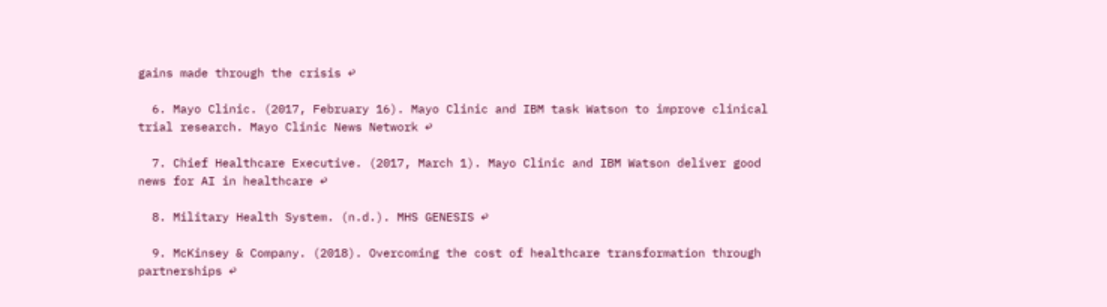gains made through the crisis ↩

  6. Mayo Clinic. (2017, February 16). Mayo Clinic and IBM task Watson to improve clinical trial research. Mayo Clinic News Network ↩

  7. Chief Healthcare Executive. (2017, March 1). Mayo Clinic and IBM Watson deliver good news for AI in healthcare ↩

  8. Military Health System. (n.d.). MHS GENESIS ↩

  9. McKinsey & Company. (2018). Overcoming the cost of healthcare transformation through partnerships ↩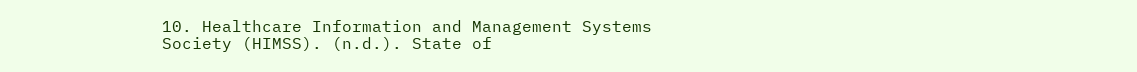10. Healthcare Information and Management Systems Society (HIMSS). (n.d.). State of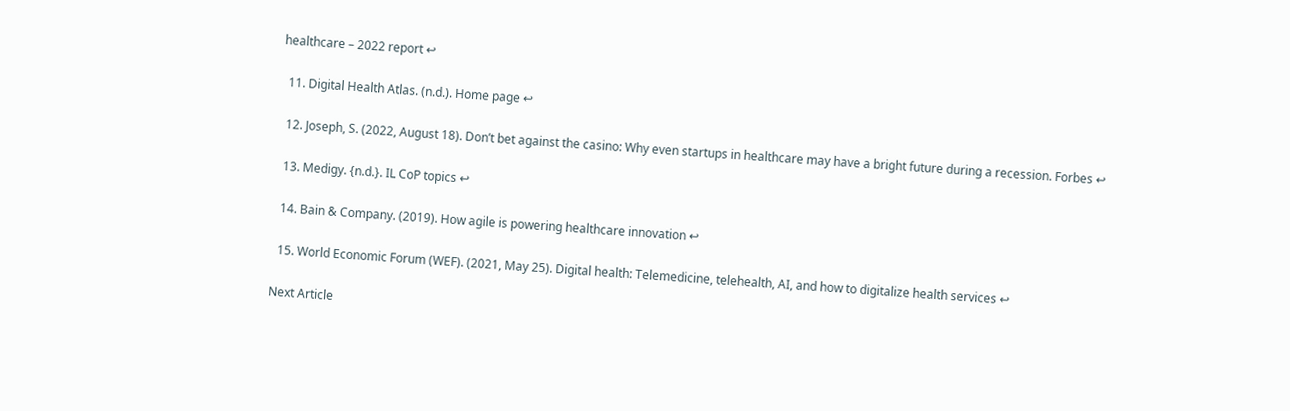healthcare – 2022 report ↩

  11. Digital Health Atlas. (n.d.). Home page ↩

  12. Joseph, S. (2022, August 18). Don’t bet against the casino: Why even startups in healthcare may have a bright future during a recession. Forbes ↩

  13. Medigy. {n.d.}. IL CoP topics ↩

  14. Bain & Company. (2019). How agile is powering healthcare innovation ↩

  15. World Economic Forum (WEF). (2021, May 25). Digital health: Telemedicine, telehealth, AI, and how to digitalize health services ↩

Next Article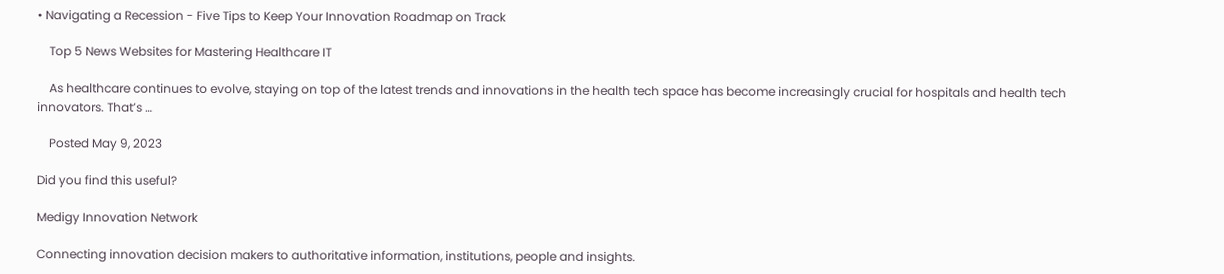• Navigating a Recession - Five Tips to Keep Your Innovation Roadmap on Track

    Top 5 News Websites for Mastering Healthcare IT

    As healthcare continues to evolve, staying on top of the latest trends and innovations in the health tech space has become increasingly crucial for hospitals and health tech innovators. That’s …

    Posted May 9, 2023

Did you find this useful?

Medigy Innovation Network

Connecting innovation decision makers to authoritative information, institutions, people and insights.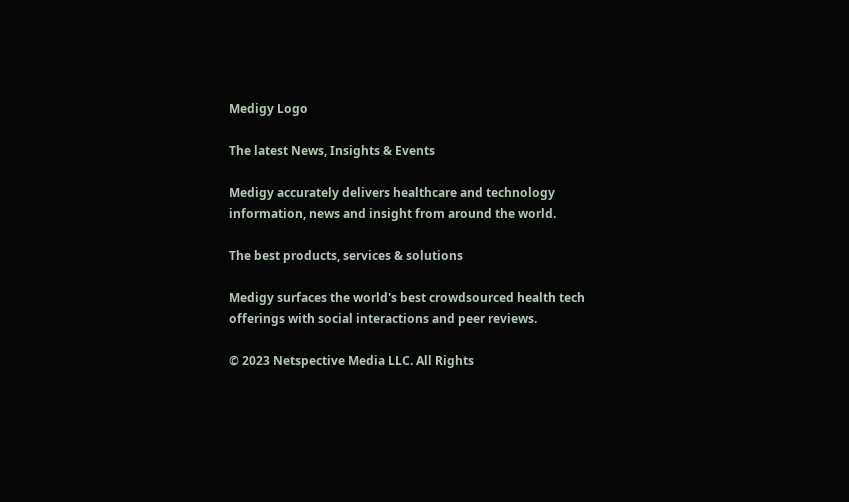Medigy Logo

The latest News, Insights & Events

Medigy accurately delivers healthcare and technology information, news and insight from around the world.

The best products, services & solutions

Medigy surfaces the world's best crowdsourced health tech offerings with social interactions and peer reviews.

© 2023 Netspective Media LLC. All Rights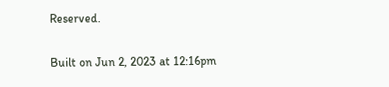Reserved.

Built on Jun 2, 2023 at 12:16pm